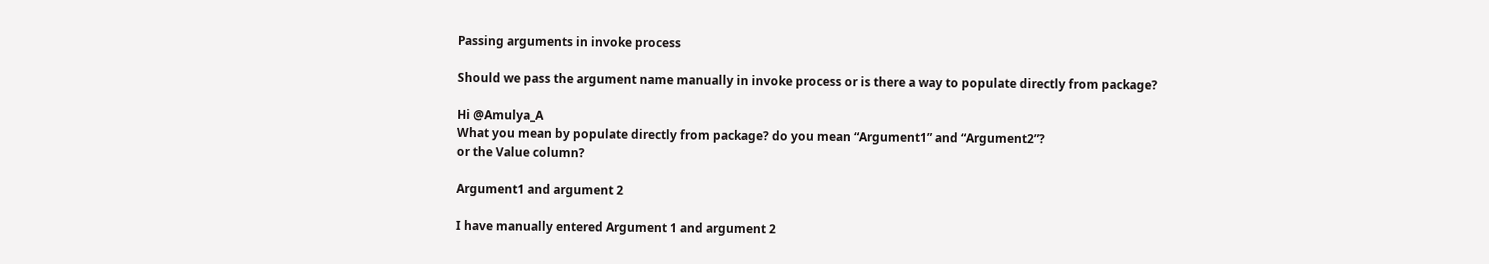Passing arguments in invoke process

Should we pass the argument name manually in invoke process or is there a way to populate directly from package?

Hi @Amulya_A
What you mean by populate directly from package? do you mean “Argument1” and “Argument2”?
or the Value column?

Argument1 and argument 2

I have manually entered Argument 1 and argument 2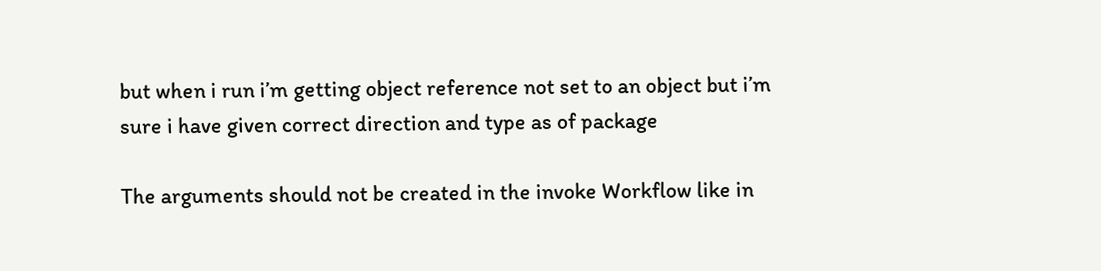but when i run i’m getting object reference not set to an object but i’m sure i have given correct direction and type as of package

The arguments should not be created in the invoke Workflow like in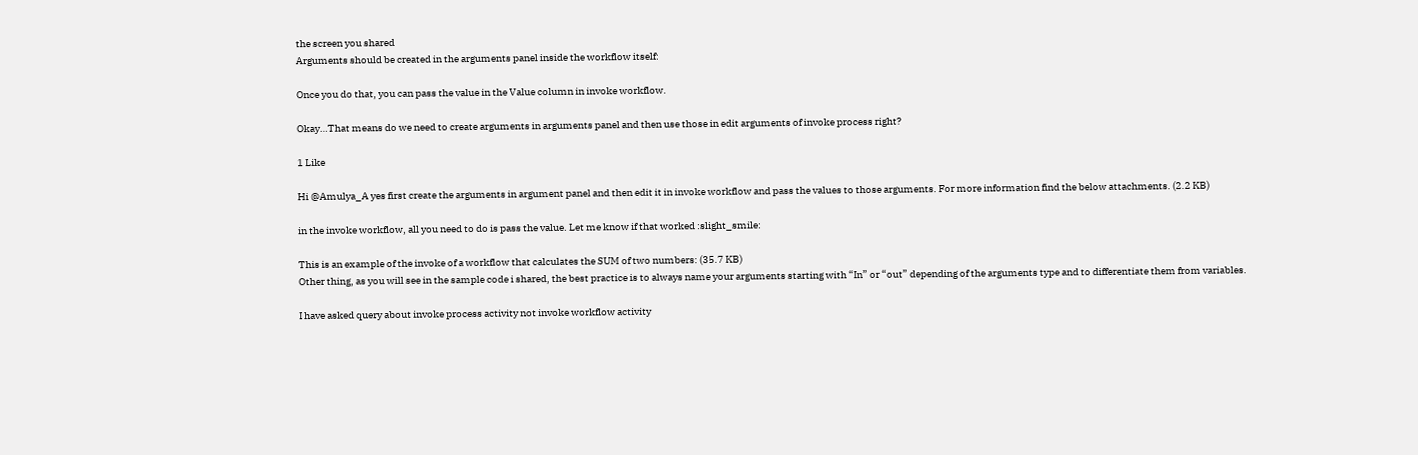the screen you shared
Arguments should be created in the arguments panel inside the workflow itself:

Once you do that, you can pass the value in the Value column in invoke workflow.

Okay…That means do we need to create arguments in arguments panel and then use those in edit arguments of invoke process right?

1 Like

Hi @Amulya_A yes first create the arguments in argument panel and then edit it in invoke workflow and pass the values to those arguments. For more information find the below attachments. (2.2 KB)

in the invoke workflow, all you need to do is pass the value. Let me know if that worked :slight_smile:

This is an example of the invoke of a workflow that calculates the SUM of two numbers: (35.7 KB)
Other thing, as you will see in the sample code i shared, the best practice is to always name your arguments starting with “In” or “out” depending of the arguments type and to differentiate them from variables.

I have asked query about invoke process activity not invoke workflow activity